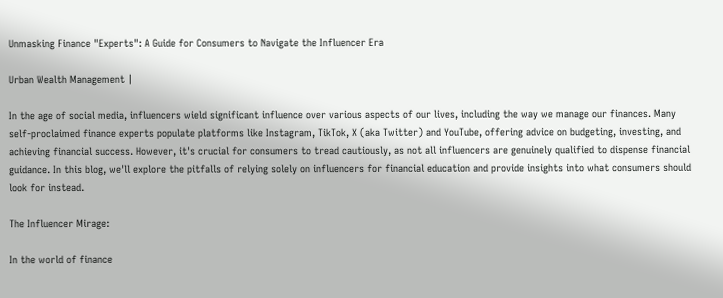Unmasking Finance "Experts": A Guide for Consumers to Navigate the Influencer Era

Urban Wealth Management |

In the age of social media, influencers wield significant influence over various aspects of our lives, including the way we manage our finances. Many self-proclaimed finance experts populate platforms like Instagram, TikTok, X (aka Twitter) and YouTube, offering advice on budgeting, investing, and achieving financial success. However, it's crucial for consumers to tread cautiously, as not all influencers are genuinely qualified to dispense financial guidance. In this blog, we'll explore the pitfalls of relying solely on influencers for financial education and provide insights into what consumers should look for instead.

The Influencer Mirage:

In the world of finance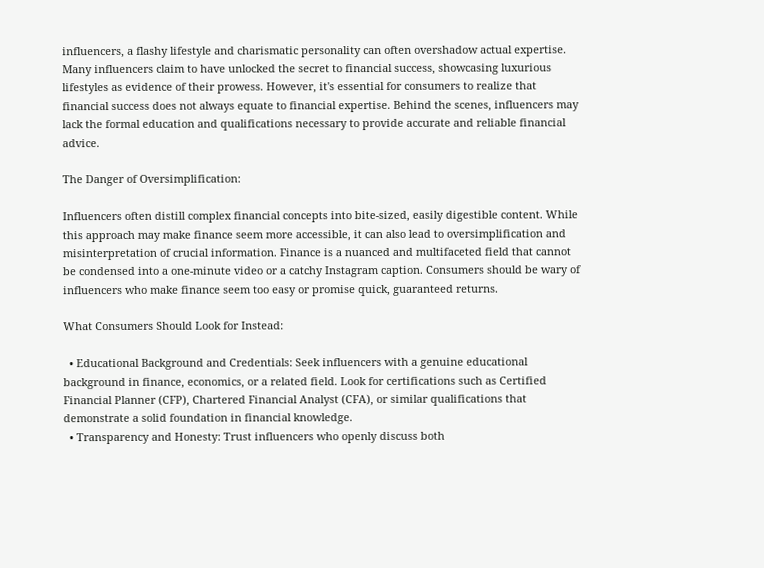influencers, a flashy lifestyle and charismatic personality can often overshadow actual expertise. Many influencers claim to have unlocked the secret to financial success, showcasing luxurious lifestyles as evidence of their prowess. However, it's essential for consumers to realize that financial success does not always equate to financial expertise. Behind the scenes, influencers may lack the formal education and qualifications necessary to provide accurate and reliable financial advice.

The Danger of Oversimplification:

Influencers often distill complex financial concepts into bite-sized, easily digestible content. While this approach may make finance seem more accessible, it can also lead to oversimplification and misinterpretation of crucial information. Finance is a nuanced and multifaceted field that cannot be condensed into a one-minute video or a catchy Instagram caption. Consumers should be wary of influencers who make finance seem too easy or promise quick, guaranteed returns.

What Consumers Should Look for Instead:

  • Educational Background and Credentials: Seek influencers with a genuine educational background in finance, economics, or a related field. Look for certifications such as Certified Financial Planner (CFP), Chartered Financial Analyst (CFA), or similar qualifications that demonstrate a solid foundation in financial knowledge.
  • Transparency and Honesty: Trust influencers who openly discuss both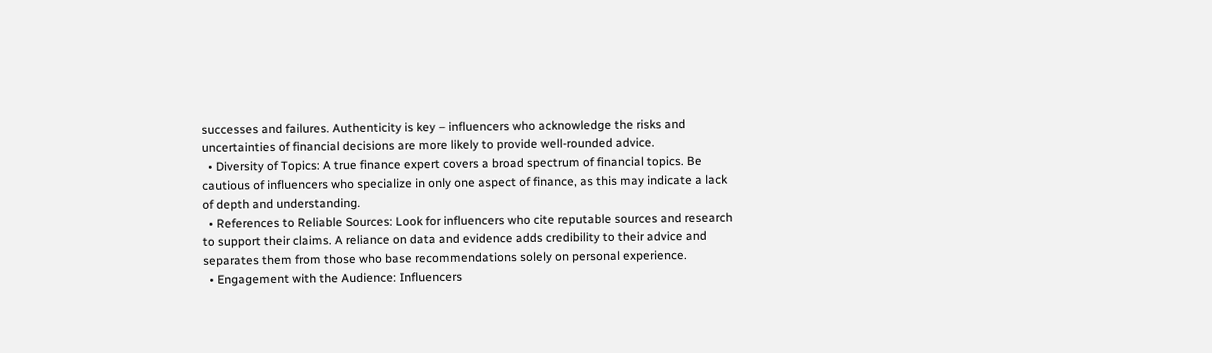successes and failures. Authenticity is key – influencers who acknowledge the risks and uncertainties of financial decisions are more likely to provide well-rounded advice.
  • Diversity of Topics: A true finance expert covers a broad spectrum of financial topics. Be cautious of influencers who specialize in only one aspect of finance, as this may indicate a lack of depth and understanding.
  • References to Reliable Sources: Look for influencers who cite reputable sources and research to support their claims. A reliance on data and evidence adds credibility to their advice and separates them from those who base recommendations solely on personal experience.
  • Engagement with the Audience: Influencers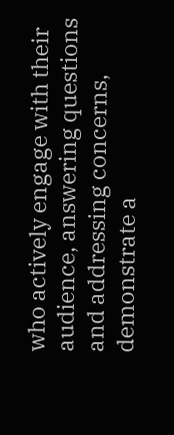who actively engage with their audience, answering questions and addressing concerns, demonstrate a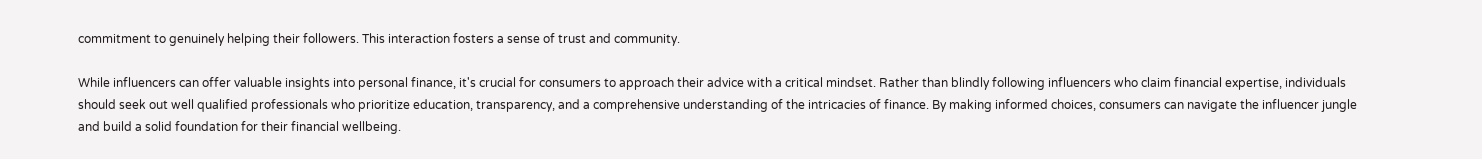commitment to genuinely helping their followers. This interaction fosters a sense of trust and community.

While influencers can offer valuable insights into personal finance, it's crucial for consumers to approach their advice with a critical mindset. Rather than blindly following influencers who claim financial expertise, individuals should seek out well qualified professionals who prioritize education, transparency, and a comprehensive understanding of the intricacies of finance. By making informed choices, consumers can navigate the influencer jungle and build a solid foundation for their financial wellbeing.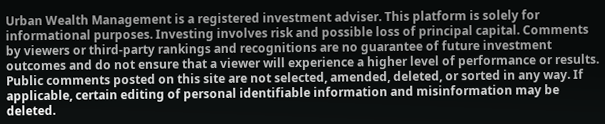Urban Wealth Management is a registered investment adviser. This platform is solely for informational purposes. Investing involves risk and possible loss of principal capital. Comments by viewers or third-party rankings and recognitions are no guarantee of future investment outcomes and do not ensure that a viewer will experience a higher level of performance or results. Public comments posted on this site are not selected, amended, deleted, or sorted in any way. If applicable, certain editing of personal identifiable information and misinformation may be deleted.